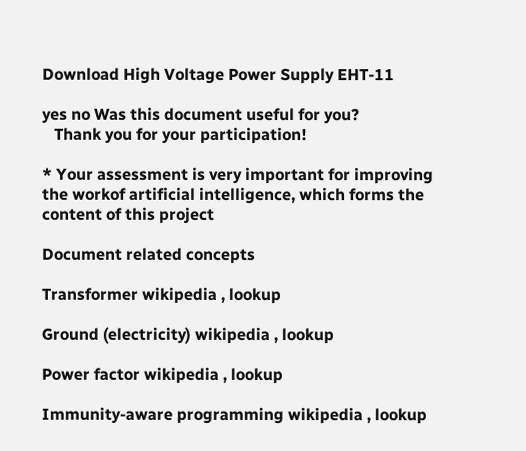Download High Voltage Power Supply EHT-11

yes no Was this document useful for you?
   Thank you for your participation!

* Your assessment is very important for improving the workof artificial intelligence, which forms the content of this project

Document related concepts

Transformer wikipedia , lookup

Ground (electricity) wikipedia , lookup

Power factor wikipedia , lookup

Immunity-aware programming wikipedia , lookup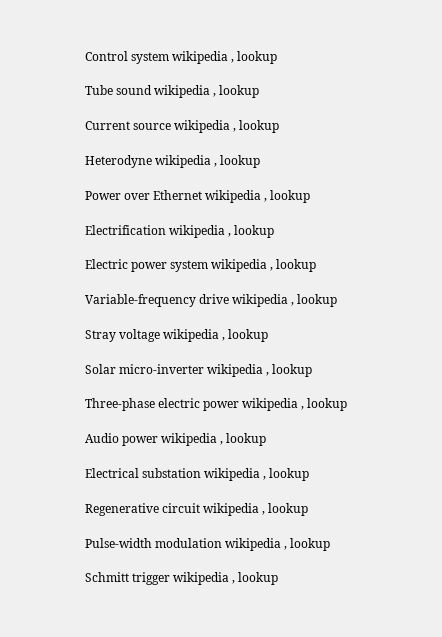Control system wikipedia , lookup

Tube sound wikipedia , lookup

Current source wikipedia , lookup

Heterodyne wikipedia , lookup

Power over Ethernet wikipedia , lookup

Electrification wikipedia , lookup

Electric power system wikipedia , lookup

Variable-frequency drive wikipedia , lookup

Stray voltage wikipedia , lookup

Solar micro-inverter wikipedia , lookup

Three-phase electric power wikipedia , lookup

Audio power wikipedia , lookup

Electrical substation wikipedia , lookup

Regenerative circuit wikipedia , lookup

Pulse-width modulation wikipedia , lookup

Schmitt trigger wikipedia , lookup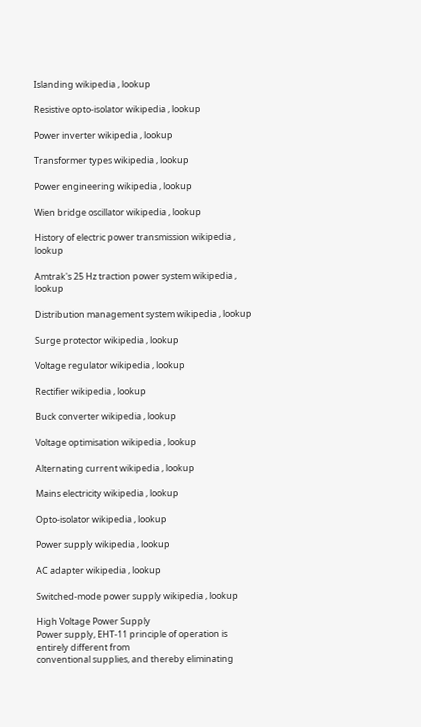Islanding wikipedia , lookup

Resistive opto-isolator wikipedia , lookup

Power inverter wikipedia , lookup

Transformer types wikipedia , lookup

Power engineering wikipedia , lookup

Wien bridge oscillator wikipedia , lookup

History of electric power transmission wikipedia , lookup

Amtrak's 25 Hz traction power system wikipedia , lookup

Distribution management system wikipedia , lookup

Surge protector wikipedia , lookup

Voltage regulator wikipedia , lookup

Rectifier wikipedia , lookup

Buck converter wikipedia , lookup

Voltage optimisation wikipedia , lookup

Alternating current wikipedia , lookup

Mains electricity wikipedia , lookup

Opto-isolator wikipedia , lookup

Power supply wikipedia , lookup

AC adapter wikipedia , lookup

Switched-mode power supply wikipedia , lookup

High Voltage Power Supply
Power supply, EHT-11 principle of operation is entirely different from
conventional supplies, and thereby eliminating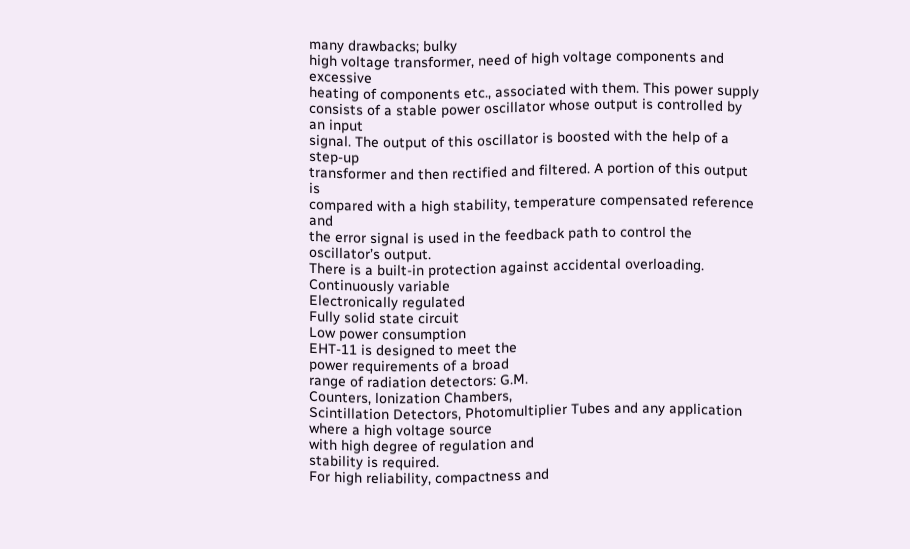many drawbacks; bulky
high voltage transformer, need of high voltage components and excessive
heating of components etc., associated with them. This power supply
consists of a stable power oscillator whose output is controlled by an input
signal. The output of this oscillator is boosted with the help of a step-up
transformer and then rectified and filtered. A portion of this output is
compared with a high stability, temperature compensated reference and
the error signal is used in the feedback path to control the oscillator’s output.
There is a built-in protection against accidental overloading.
Continuously variable
Electronically regulated
Fully solid state circuit
Low power consumption
EHT-11 is designed to meet the
power requirements of a broad
range of radiation detectors: G.M.
Counters, lonization Chambers,
Scintillation Detectors, Photomultiplier Tubes and any application where a high voltage source
with high degree of regulation and
stability is required.
For high reliability, compactness and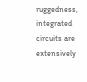ruggedness, integrated circuits are
extensively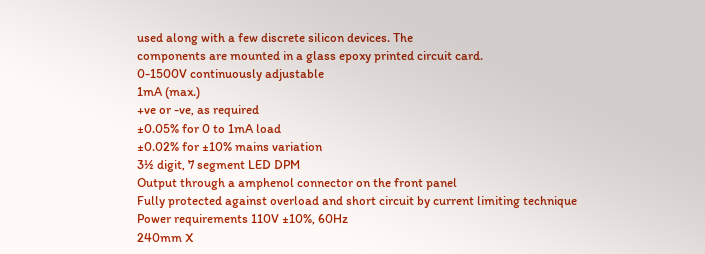used along with a few discrete silicon devices. The
components are mounted in a glass epoxy printed circuit card.
0-1500V continuously adjustable
1mA (max.)
+ve or -ve, as required
±0.05% for 0 to 1mA load
±0.02% for ±10% mains variation
3½ digit, 7 segment LED DPM
Output through a amphenol connector on the front panel
Fully protected against overload and short circuit by current limiting technique
Power requirements 110V ±10%, 60Hz
240mm X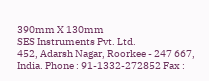390mm X 130mm
SES Instruments Pvt. Ltd.
452, Adarsh Nagar, Roorkee - 247 667, India. Phone : 91-1332-272852 Fax :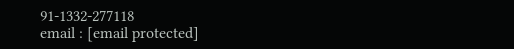91-1332-277118
email : [email protected]